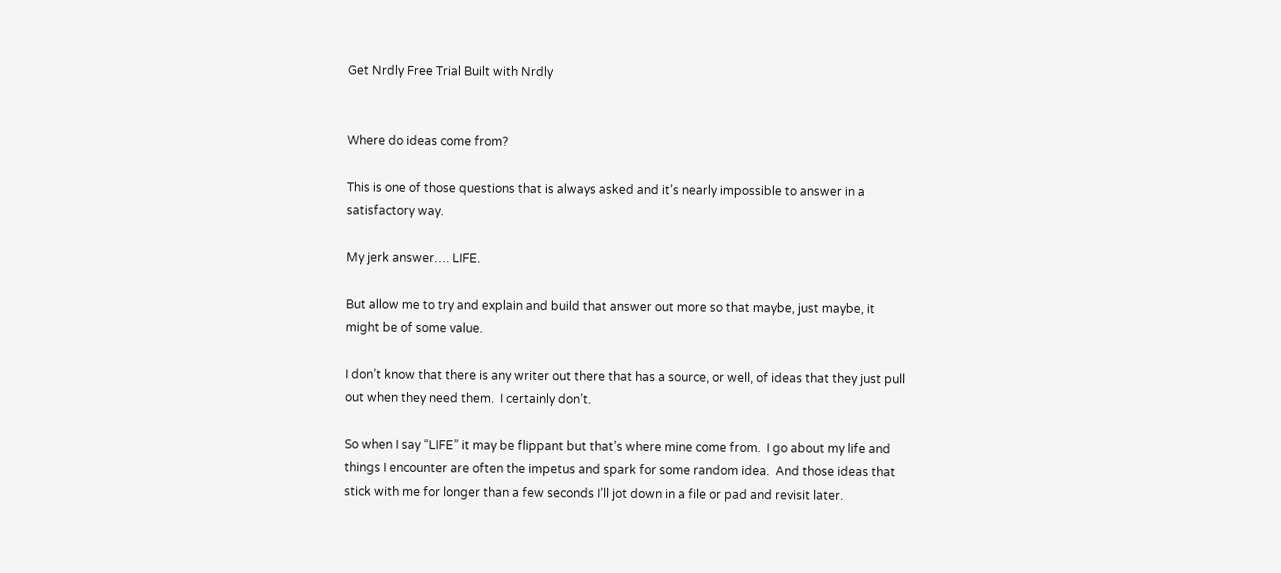Get Nrdly Free Trial Built with Nrdly


Where do ideas come from?

This is one of those questions that is always asked and it’s nearly impossible to answer in a satisfactory way.

My jerk answer…. LIFE.

But allow me to try and explain and build that answer out more so that maybe, just maybe, it might be of some value.

I don’t know that there is any writer out there that has a source, or well, of ideas that they just pull out when they need them.  I certainly don’t.

So when I say “LIFE” it may be flippant but that’s where mine come from.  I go about my life and things I encounter are often the impetus and spark for some random idea.  And those ideas that stick with me for longer than a few seconds I’ll jot down in a file or pad and revisit later.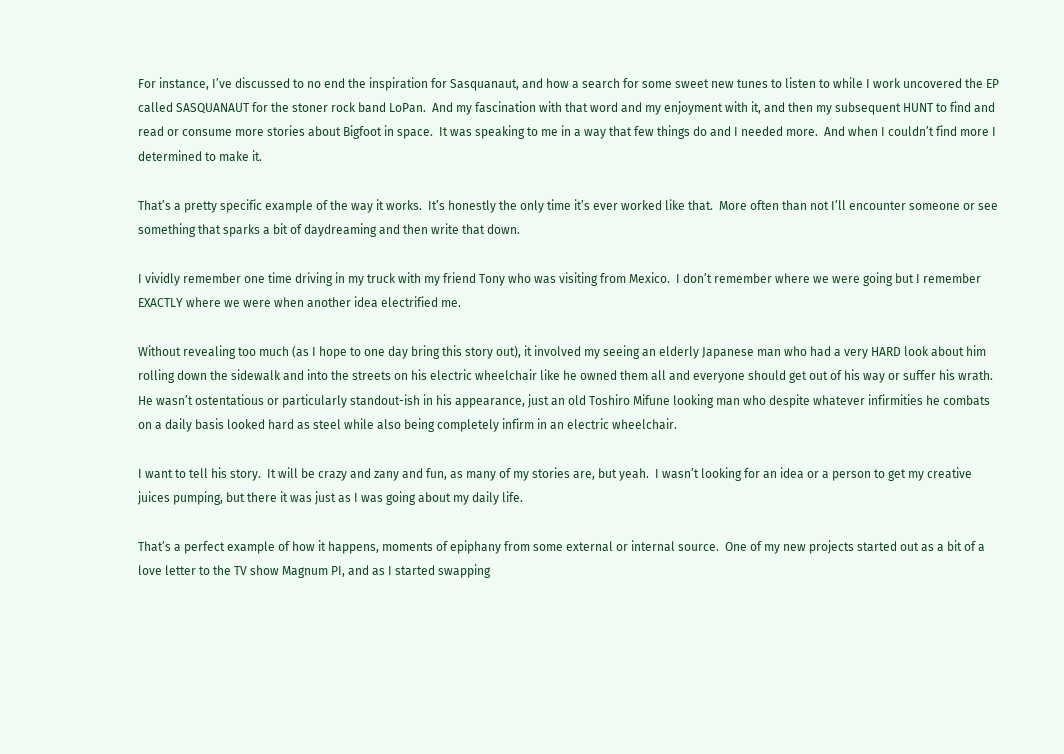For instance, I’ve discussed to no end the inspiration for Sasquanaut, and how a search for some sweet new tunes to listen to while I work uncovered the EP called SASQUANAUT for the stoner rock band LoPan.  And my fascination with that word and my enjoyment with it, and then my subsequent HUNT to find and read or consume more stories about Bigfoot in space.  It was speaking to me in a way that few things do and I needed more.  And when I couldn’t find more I determined to make it.

That’s a pretty specific example of the way it works.  It’s honestly the only time it’s ever worked like that.  More often than not I’ll encounter someone or see something that sparks a bit of daydreaming and then write that down.

I vividly remember one time driving in my truck with my friend Tony who was visiting from Mexico.  I don’t remember where we were going but I remember EXACTLY where we were when another idea electrified me.

Without revealing too much (as I hope to one day bring this story out), it involved my seeing an elderly Japanese man who had a very HARD look about him rolling down the sidewalk and into the streets on his electric wheelchair like he owned them all and everyone should get out of his way or suffer his wrath.  He wasn’t ostentatious or particularly standout-ish in his appearance, just an old Toshiro Mifune looking man who despite whatever infirmities he combats on a daily basis looked hard as steel while also being completely infirm in an electric wheelchair.

I want to tell his story.  It will be crazy and zany and fun, as many of my stories are, but yeah.  I wasn’t looking for an idea or a person to get my creative juices pumping, but there it was just as I was going about my daily life.

That’s a perfect example of how it happens, moments of epiphany from some external or internal source.  One of my new projects started out as a bit of a love letter to the TV show Magnum PI, and as I started swapping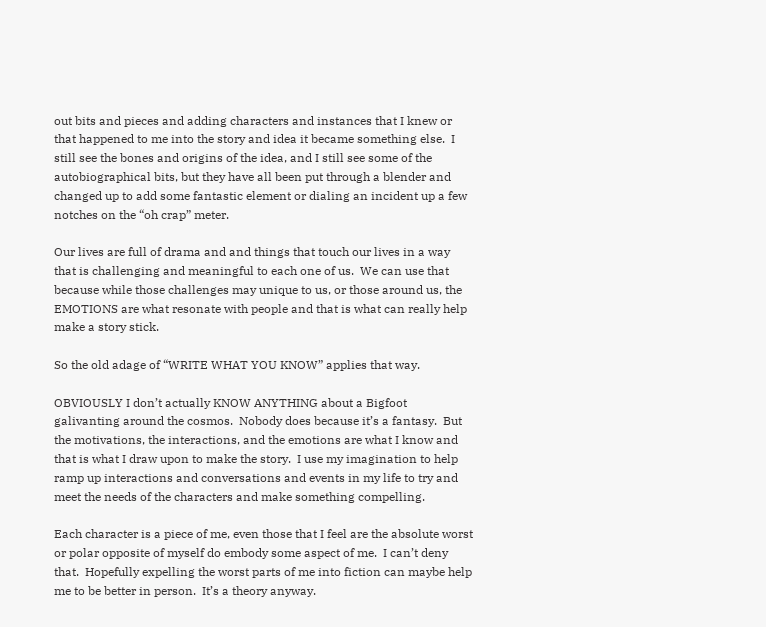out bits and pieces and adding characters and instances that I knew or that happened to me into the story and idea it became something else.  I still see the bones and origins of the idea, and I still see some of the autobiographical bits, but they have all been put through a blender and changed up to add some fantastic element or dialing an incident up a few notches on the “oh crap” meter.

Our lives are full of drama and and things that touch our lives in a way that is challenging and meaningful to each one of us.  We can use that because while those challenges may unique to us, or those around us, the EMOTIONS are what resonate with people and that is what can really help make a story stick.

So the old adage of “WRITE WHAT YOU KNOW” applies that way.

OBVIOUSLY I don’t actually KNOW ANYTHING about a Bigfoot galivanting around the cosmos.  Nobody does because it’s a fantasy.  But the motivations, the interactions, and the emotions are what I know and that is what I draw upon to make the story.  I use my imagination to help ramp up interactions and conversations and events in my life to try and meet the needs of the characters and make something compelling.

Each character is a piece of me, even those that I feel are the absolute worst or polar opposite of myself do embody some aspect of me.  I can’t deny that.  Hopefully expelling the worst parts of me into fiction can maybe help me to be better in person.  It’s a theory anyway.